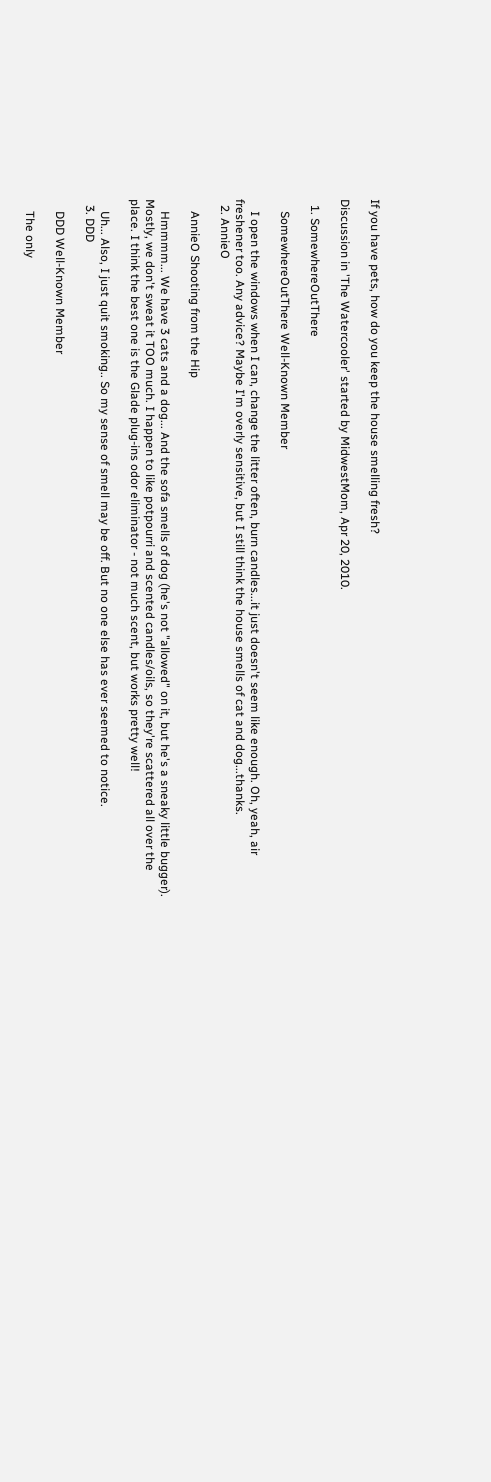If you have pets, how do you keep the house smelling fresh?

Discussion in 'The Watercooler' started by MidwestMom, Apr 20, 2010.

  1. SomewhereOutThere

    SomewhereOutThere Well-Known Member

    I open the windows when I can, change the litter often, burn candles...it just doesn't seem like enough. Oh, yeah, air freshener too. Any advice? Maybe I'm overly sensitive, but I still think the house smells of cat and dog...thanks.
  2. AnnieO

    AnnieO Shooting from the Hip

    Hmmmm... We have 3 cats and a dog... And the sofa smells of dog (he's not "allowed" on it, but he's a sneaky little bugger). Mostly, we don't sweat it TOO much. I happen to like potpourri and scented candles/oils, so they're scattered all over the place. I think the best one is the Glade plug-ins odor eliminator - not much scent, but works pretty well!

    Uh... Also, I just quit smoking.. So my sense of smell may be off. But no one else has ever seemed to notice.
  3. DDD

    DDD Well-Known Member

    The only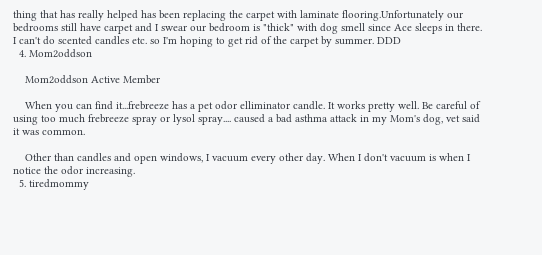thing that has really helped has been replacing the carpet with laminate flooring.Unfortunately our bedrooms still have carpet and I swear our bedroom is "thick" with dog smell since Ace sleeps in there. I can't do scented candles etc. so I'm hoping to get rid of the carpet by summer. DDD
  4. Mom2oddson

    Mom2oddson Active Member

    When you can find it...frebreeze has a pet odor elliminator candle. It works pretty well. Be careful of using too much frebreeze spray or lysol spray.... caused a bad asthma attack in my Mom's dog, vet said it was common.

    Other than candles and open windows, I vacuum every other day. When I don't vacuum is when I notice the odor increasing.
  5. tiredmommy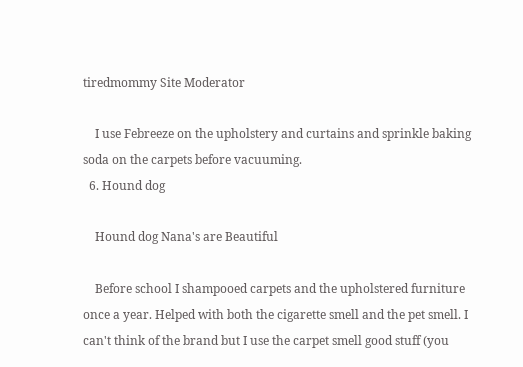tiredmommy Site Moderator

    I use Febreeze on the upholstery and curtains and sprinkle baking soda on the carpets before vacuuming.
  6. Hound dog

    Hound dog Nana's are Beautiful

    Before school I shampooed carpets and the upholstered furniture once a year. Helped with both the cigarette smell and the pet smell. I can't think of the brand but I use the carpet smell good stuff (you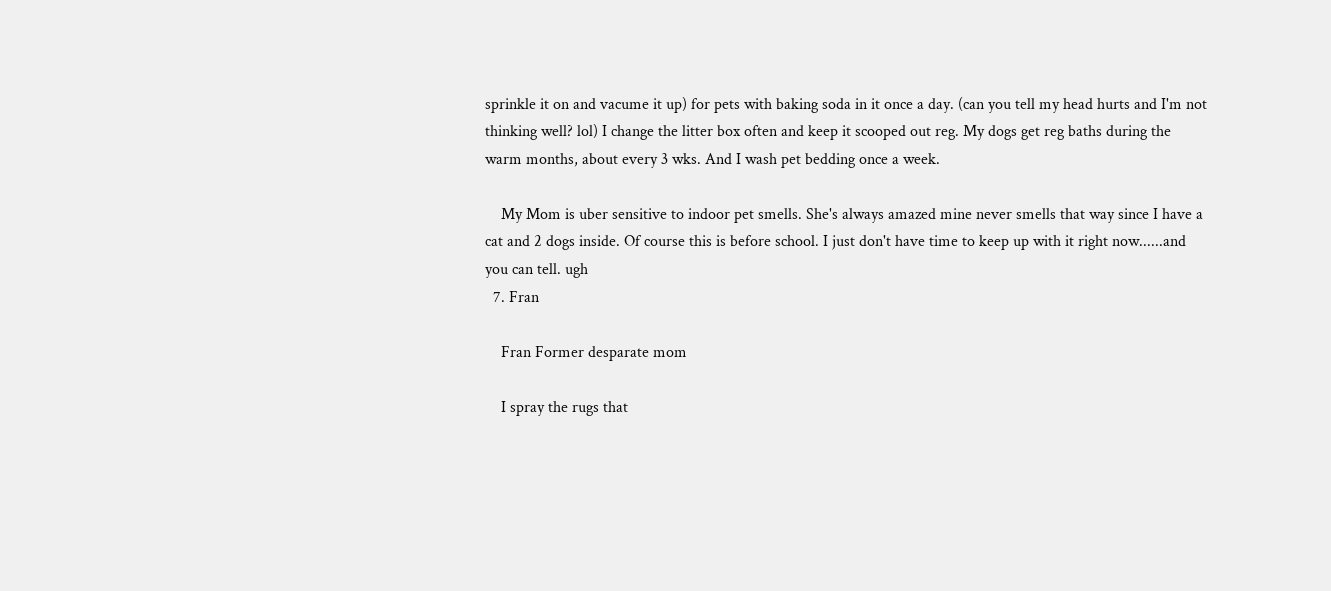sprinkle it on and vacume it up) for pets with baking soda in it once a day. (can you tell my head hurts and I'm not thinking well? lol) I change the litter box often and keep it scooped out reg. My dogs get reg baths during the warm months, about every 3 wks. And I wash pet bedding once a week.

    My Mom is uber sensitive to indoor pet smells. She's always amazed mine never smells that way since I have a cat and 2 dogs inside. Of course this is before school. I just don't have time to keep up with it right now......and you can tell. ugh
  7. Fran

    Fran Former desparate mom

    I spray the rugs that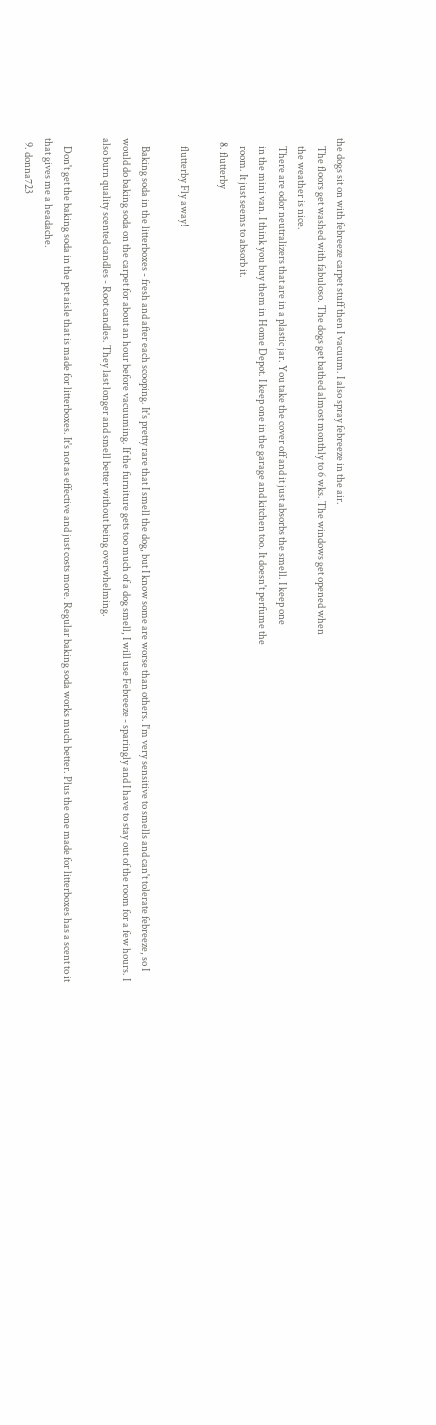the dogs sit on with febreeze carpet stuff then I vacuum. I also spray febreeze in the air.
    The floors get washed with fabuloso. The dogs get bathed almost monthly to 6 wks. The windows get opened when
    the weather is nice.
    There are odor neutralizers that are in a plastic jar. You take the cover off and it just absorbs the smell. I keep one
    in the mini van. I think you buy them in Home Depot. I keep one in the garage and kitchen too. It doesn't perfume the
    room. It just seems to absorb it.
  8. flutterby

    flutterby Fly away!

    Baking soda in the litterboxes - fresh and after each scooping. It's pretty rare that I smell the dog, but I know some are worse than others. I'm very sensitive to smells and can't tolerate febreeze, so I would do baking soda on the carpet for about an hour before vacuuming. If the furniture gets too much of a dog smell, I will use Febreeze - sparingly and I have to stay out of the room for a few hours. I also burn quality scented candles - Root candles. They last longer and smell better without being overwhelming.

    Don't get the baking soda in the pet aisle that is made for litterboxes. It's not as effective and just costs more. Regular baking soda works much better. Plus the one made for litterboxes has a scent to it that gives me a headache.
  9. donna723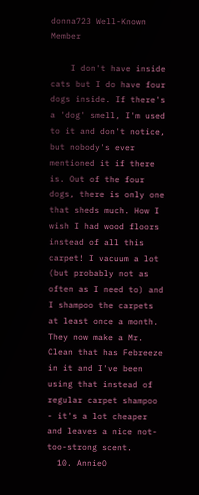donna723 Well-Known Member

    I don't have inside cats but I do have four dogs inside. If there's a 'dog' smell, I'm used to it and don't notice, but nobody's ever mentioned it if there is. Out of the four dogs, there is only one that sheds much. How I wish I had wood floors instead of all this carpet! I vacuum a lot (but probably not as often as I need to) and I shampoo the carpets at least once a month. They now make a Mr. Clean that has Febreeze in it and I've been using that instead of regular carpet shampoo - it's a lot cheaper and leaves a nice not-too-strong scent.
  10. AnnieO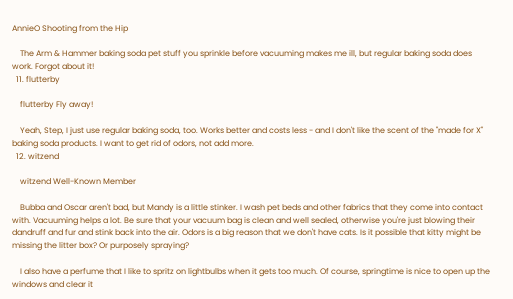AnnieO Shooting from the Hip

    The Arm & Hammer baking soda pet stuff you sprinkle before vacuuming makes me ill, but regular baking soda does work. Forgot about it!
  11. flutterby

    flutterby Fly away!

    Yeah, Step, I just use regular baking soda, too. Works better and costs less - and I don't like the scent of the "made for X" baking soda products. I want to get rid of odors, not add more.
  12. witzend

    witzend Well-Known Member

    Bubba and Oscar aren't bad, but Mandy is a little stinker. I wash pet beds and other fabrics that they come into contact with. Vacuuming helps a lot. Be sure that your vacuum bag is clean and well sealed, otherwise you're just blowing their dandruff and fur and stink back into the air. Odors is a big reason that we don't have cats. Is it possible that kitty might be missing the litter box? Or purposely spraying?

    I also have a perfume that I like to spritz on lightbulbs when it gets too much. Of course, springtime is nice to open up the windows and clear it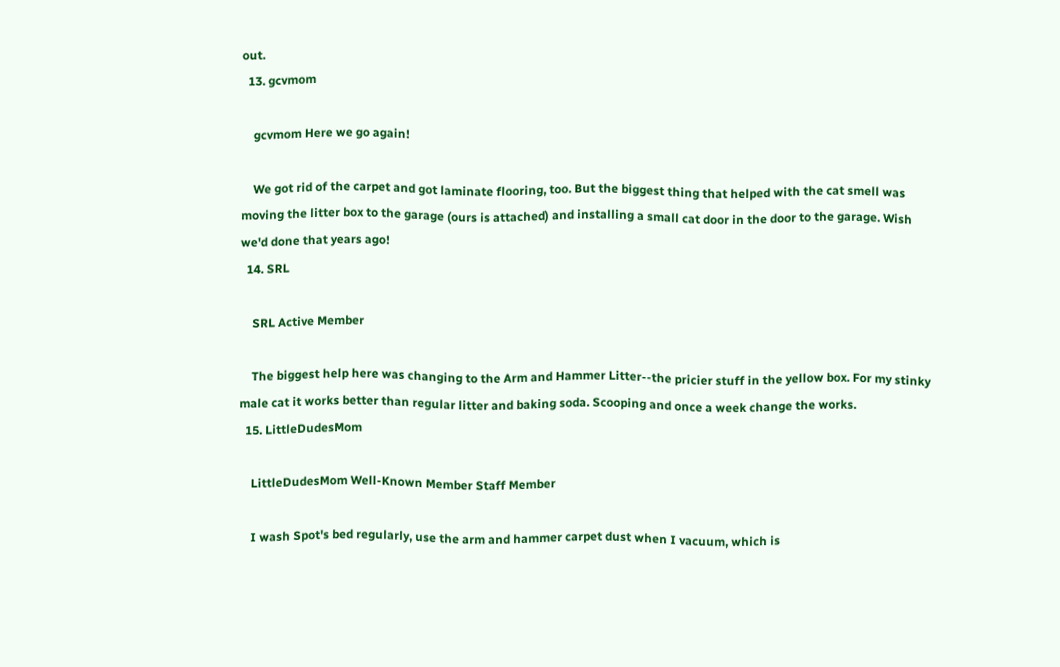out.
  13. gcvmom

    gcvmom Here we go again!

    We got rid of the carpet and got laminate flooring, too. But the biggest thing that helped with the cat smell was moving the litter box to the garage (ours is attached) and installing a small cat door in the door to the garage. Wish we'd done that years ago!
  14. SRL

    SRL Active Member

    The biggest help here was changing to the Arm and Hammer Litter--the pricier stuff in the yellow box. For my stinky male cat it works better than regular litter and baking soda. Scooping and once a week change the works.
  15. LittleDudesMom

    LittleDudesMom Well-Known Member Staff Member

    I wash Spot's bed regularly, use the arm and hammer carpet dust when I vacuum, which is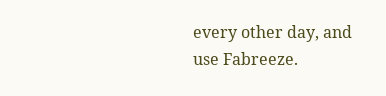every other day, and use Fabreeze.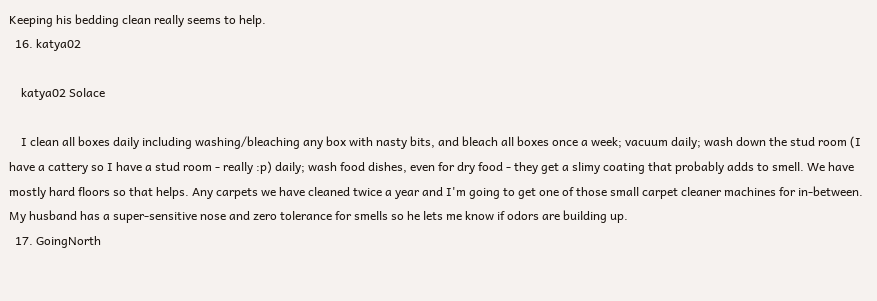Keeping his bedding clean really seems to help.
  16. katya02

    katya02 Solace

    I clean all boxes daily including washing/bleaching any box with nasty bits, and bleach all boxes once a week; vacuum daily; wash down the stud room (I have a cattery so I have a stud room - really :p) daily; wash food dishes, even for dry food - they get a slimy coating that probably adds to smell. We have mostly hard floors so that helps. Any carpets we have cleaned twice a year and I'm going to get one of those small carpet cleaner machines for in-between. My husband has a super-sensitive nose and zero tolerance for smells so he lets me know if odors are building up.
  17. GoingNorth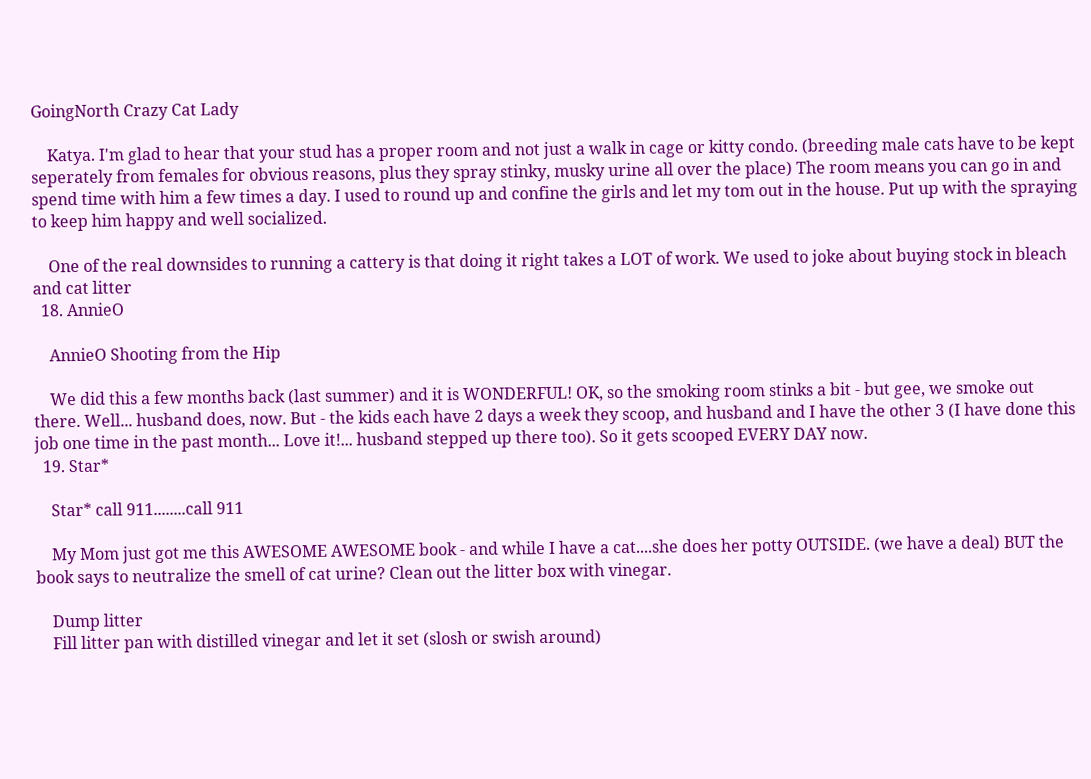GoingNorth Crazy Cat Lady

    Katya. I'm glad to hear that your stud has a proper room and not just a walk in cage or kitty condo. (breeding male cats have to be kept seperately from females for obvious reasons, plus they spray stinky, musky urine all over the place) The room means you can go in and spend time with him a few times a day. I used to round up and confine the girls and let my tom out in the house. Put up with the spraying to keep him happy and well socialized.

    One of the real downsides to running a cattery is that doing it right takes a LOT of work. We used to joke about buying stock in bleach and cat litter
  18. AnnieO

    AnnieO Shooting from the Hip

    We did this a few months back (last summer) and it is WONDERFUL! OK, so the smoking room stinks a bit - but gee, we smoke out there. Well... husband does, now. But - the kids each have 2 days a week they scoop, and husband and I have the other 3 (I have done this job one time in the past month... Love it!... husband stepped up there too). So it gets scooped EVERY DAY now.
  19. Star*

    Star* call 911........call 911

    My Mom just got me this AWESOME AWESOME book - and while I have a cat....she does her potty OUTSIDE. (we have a deal) BUT the book says to neutralize the smell of cat urine? Clean out the litter box with vinegar.

    Dump litter
    Fill litter pan with distilled vinegar and let it set (slosh or swish around)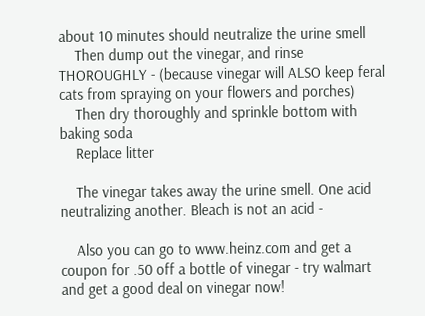about 10 minutes should neutralize the urine smell
    Then dump out the vinegar, and rinse THOROUGHLY - (because vinegar will ALSO keep feral cats from spraying on your flowers and porches)
    Then dry thoroughly and sprinkle bottom with baking soda
    Replace litter

    The vinegar takes away the urine smell. One acid neutralizing another. Bleach is not an acid -

    Also you can go to www.heinz.com and get a coupon for .50 off a bottle of vinegar - try walmart and get a good deal on vinegar now!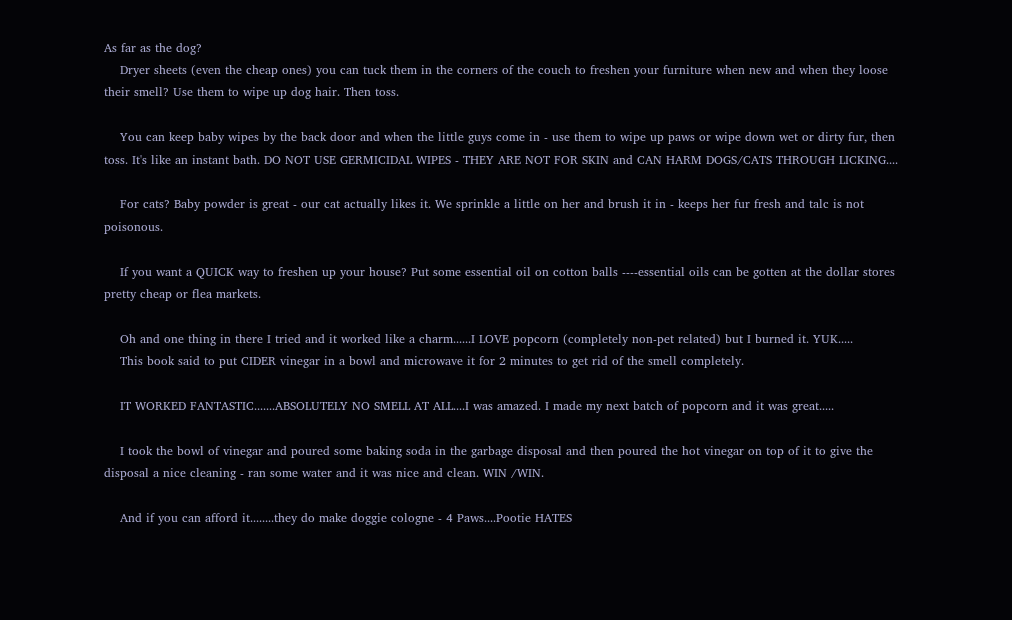As far as the dog?
    Dryer sheets (even the cheap ones) you can tuck them in the corners of the couch to freshen your furniture when new and when they loose their smell? Use them to wipe up dog hair. Then toss.

    You can keep baby wipes by the back door and when the little guys come in - use them to wipe up paws or wipe down wet or dirty fur, then toss. It's like an instant bath. DO NOT USE GERMICIDAL WIPES - THEY ARE NOT FOR SKIN and CAN HARM DOGS/CATS THROUGH LICKING....

    For cats? Baby powder is great - our cat actually likes it. We sprinkle a little on her and brush it in - keeps her fur fresh and talc is not poisonous.

    If you want a QUICK way to freshen up your house? Put some essential oil on cotton balls ----essential oils can be gotten at the dollar stores pretty cheap or flea markets.

    Oh and one thing in there I tried and it worked like a charm......I LOVE popcorn (completely non-pet related) but I burned it. YUK.....
    This book said to put CIDER vinegar in a bowl and microwave it for 2 minutes to get rid of the smell completely.

    IT WORKED FANTASTIC.......ABSOLUTELY NO SMELL AT ALL....I was amazed. I made my next batch of popcorn and it was great.....

    I took the bowl of vinegar and poured some baking soda in the garbage disposal and then poured the hot vinegar on top of it to give the disposal a nice cleaning - ran some water and it was nice and clean. WIN /WIN.

    And if you can afford it........they do make doggie cologne - 4 Paws....Pootie HATES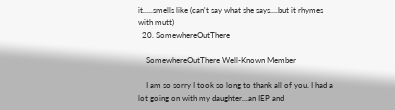it.....smells like (can't say what she says....but it rhymes with mutt)
  20. SomewhereOutThere

    SomewhereOutThere Well-Known Member

    I am so sorry I took so long to thank all of you. I had a lot going on with my daughter...an IEP and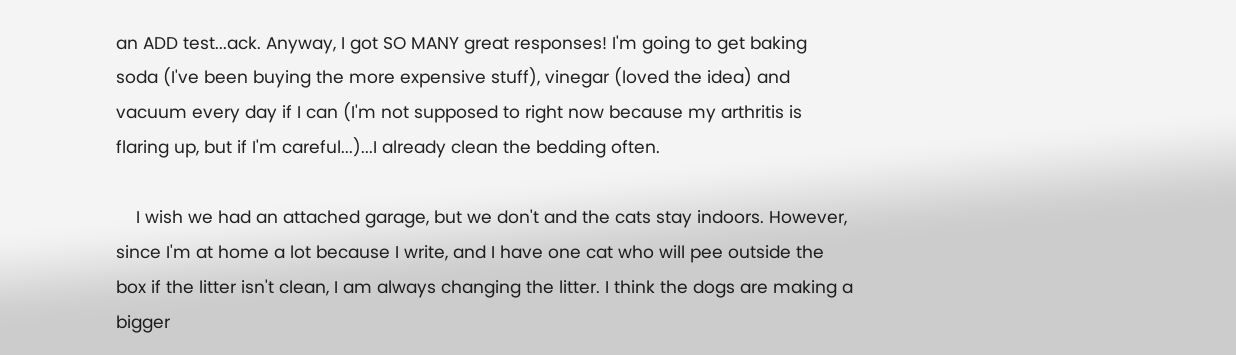an ADD test...ack. Anyway, I got SO MANY great responses! I'm going to get baking soda (I've been buying the more expensive stuff), vinegar (loved the idea) and vacuum every day if I can (I'm not supposed to right now because my arthritis is flaring up, but if I'm careful...)...I already clean the bedding often.

    I wish we had an attached garage, but we don't and the cats stay indoors. However, since I'm at home a lot because I write, and I have one cat who will pee outside the box if the litter isn't clean, I am always changing the litter. I think the dogs are making a bigger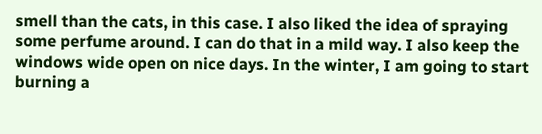smell than the cats, in this case. I also liked the idea of spraying some perfume around. I can do that in a mild way. I also keep the windows wide open on nice days. In the winter, I am going to start burning a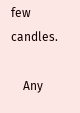few candles.

    Any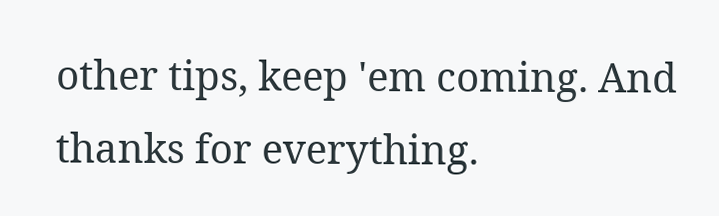other tips, keep 'em coming. And thanks for everything.